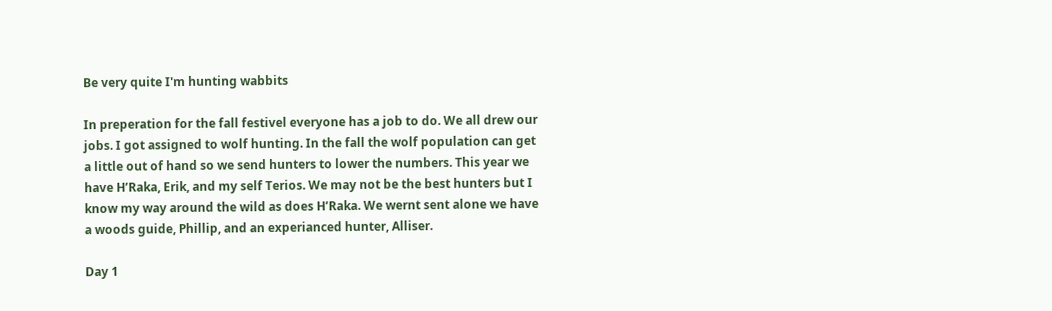Be very quite I'm hunting wabbits

In preperation for the fall festivel everyone has a job to do. We all drew our jobs. I got assigned to wolf hunting. In the fall the wolf population can get a little out of hand so we send hunters to lower the numbers. This year we have H’Raka, Erik, and my self Terios. We may not be the best hunters but I know my way around the wild as does H’Raka. We wernt sent alone we have a woods guide, Phillip, and an experianced hunter, Alliser.

Day 1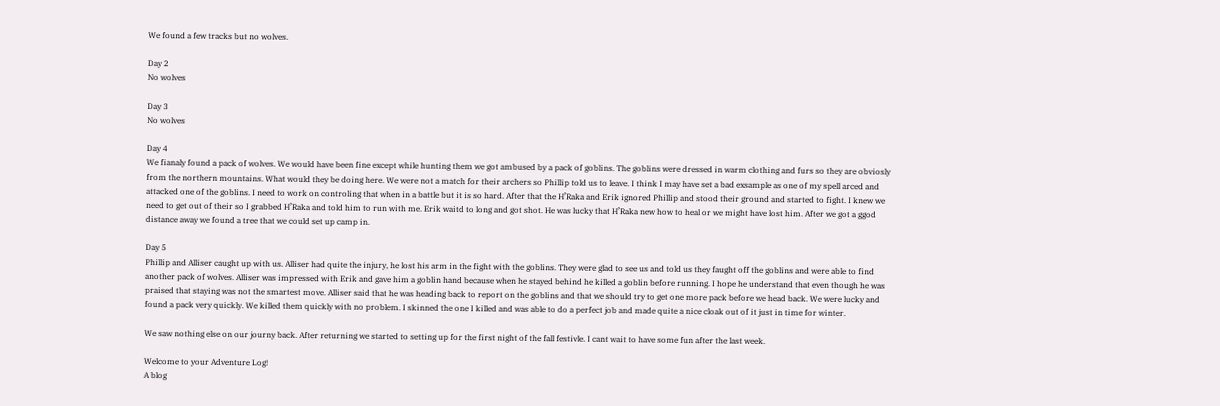We found a few tracks but no wolves.

Day 2
No wolves

Day 3
No wolves

Day 4
We fianaly found a pack of wolves. We would have been fine except while hunting them we got ambused by a pack of goblins. The goblins were dressed in warm clothing and furs so they are obviosly from the northern mountains. What would they be doing here. We were not a match for their archers so Phillip told us to leave. I think I may have set a bad exsample as one of my spell arced and attacked one of the goblins. I need to work on controling that when in a battle but it is so hard. After that the H’Raka and Erik ignored Phillip and stood their ground and started to fight. I knew we need to get out of their so I grabbed H’Raka and told him to run with me. Erik waitd to long and got shot. He was lucky that H’Raka new how to heal or we might have lost him. After we got a ggod distance away we found a tree that we could set up camp in.

Day 5
Phillip and Alliser caught up with us. Alliser had quite the injury, he lost his arm in the fight with the goblins. They were glad to see us and told us they faught off the goblins and were able to find another pack of wolves. Alliser was impressed with Erik and gave him a goblin hand because when he stayed behind he killed a goblin before running. I hope he understand that even though he was praised that staying was not the smartest move. Alliser said that he was heading back to report on the goblins and that we should try to get one more pack before we head back. We were lucky and found a pack very quickly. We killed them quickly with no problem. I skinned the one I killed and was able to do a perfect job and made quite a nice cloak out of it just in time for winter.

We saw nothing else on our journy back. After returning we started to setting up for the first night of the fall festivle. I cant wait to have some fun after the last week.

Welcome to your Adventure Log!
A blog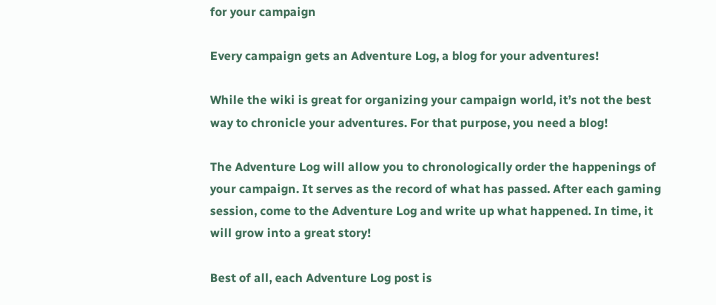for your campaign

Every campaign gets an Adventure Log, a blog for your adventures!

While the wiki is great for organizing your campaign world, it’s not the best way to chronicle your adventures. For that purpose, you need a blog!

The Adventure Log will allow you to chronologically order the happenings of your campaign. It serves as the record of what has passed. After each gaming session, come to the Adventure Log and write up what happened. In time, it will grow into a great story!

Best of all, each Adventure Log post is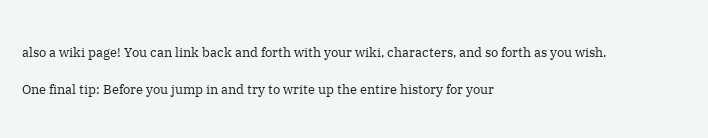also a wiki page! You can link back and forth with your wiki, characters, and so forth as you wish.

One final tip: Before you jump in and try to write up the entire history for your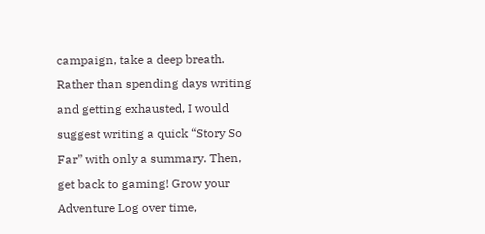campaign, take a deep breath. Rather than spending days writing and getting exhausted, I would suggest writing a quick “Story So Far” with only a summary. Then, get back to gaming! Grow your Adventure Log over time,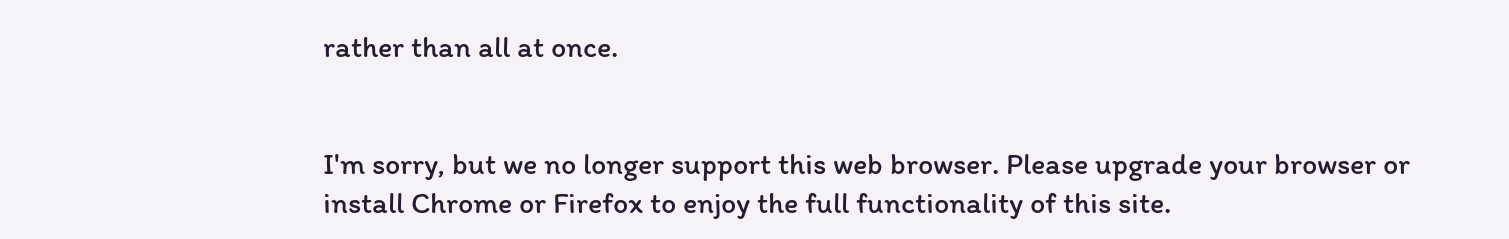rather than all at once.


I'm sorry, but we no longer support this web browser. Please upgrade your browser or install Chrome or Firefox to enjoy the full functionality of this site.